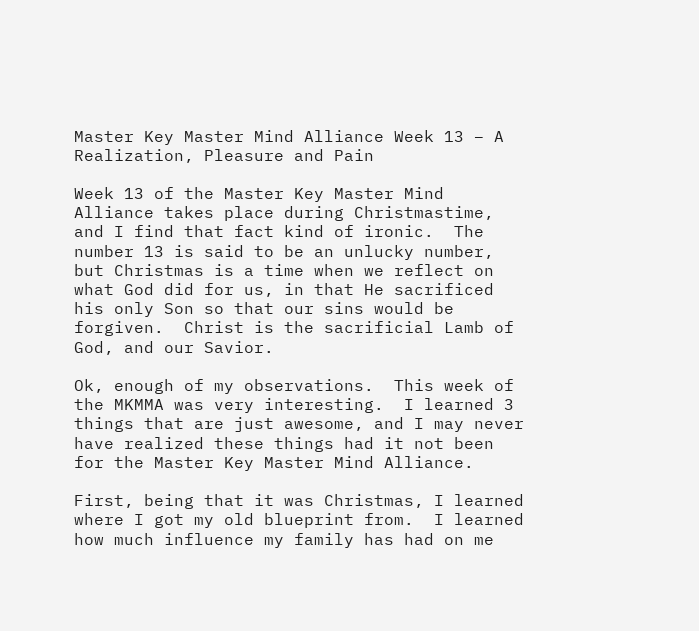Master Key Master Mind Alliance Week 13 – A Realization, Pleasure and Pain

Week 13 of the Master Key Master Mind Alliance takes place during Christmastime, and I find that fact kind of ironic.  The number 13 is said to be an unlucky number, but Christmas is a time when we reflect on what God did for us, in that He sacrificed his only Son so that our sins would be forgiven.  Christ is the sacrificial Lamb of God, and our Savior.

Ok, enough of my observations.  This week of the MKMMA was very interesting.  I learned 3 things that are just awesome, and I may never have realized these things had it not been for the Master Key Master Mind Alliance.

First, being that it was Christmas, I learned where I got my old blueprint from.  I learned how much influence my family has had on me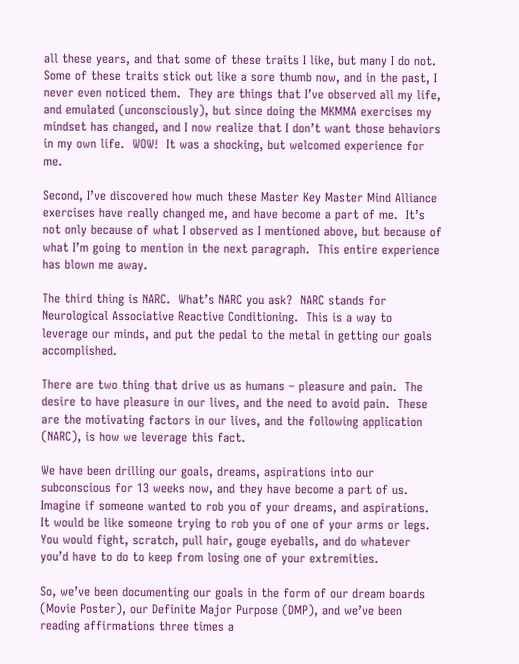all these years, and that some of these traits I like, but many I do not.  Some of these traits stick out like a sore thumb now, and in the past, I never even noticed them.  They are things that I’ve observed all my life, and emulated (unconsciously), but since doing the MKMMA exercises my mindset has changed, and I now realize that I don’t want those behaviors in my own life.  WOW!  It was a shocking, but welcomed experience for me.

Second, I’ve discovered how much these Master Key Master Mind Alliance exercises have really changed me, and have become a part of me.  It’s not only because of what I observed as I mentioned above, but because of what I’m going to mention in the next paragraph.  This entire experience has blown me away.

The third thing is NARC.  What’s NARC you ask?  NARC stands for Neurological Associative Reactive Conditioning.  This is a way to leverage our minds, and put the pedal to the metal in getting our goals accomplished.

There are two thing that drive us as humans – pleasure and pain.  The desire to have pleasure in our lives, and the need to avoid pain.  These are the motivating factors in our lives, and the following application (NARC), is how we leverage this fact.

We have been drilling our goals, dreams, aspirations into our subconscious for 13 weeks now, and they have become a part of us.  Imagine if someone wanted to rob you of your dreams, and aspirations.  It would be like someone trying to rob you of one of your arms or legs.  You would fight, scratch, pull hair, gouge eyeballs, and do whatever you’d have to do to keep from losing one of your extremities.

So, we’ve been documenting our goals in the form of our dream boards (Movie Poster), our Definite Major Purpose (DMP), and we’ve been reading affirmations three times a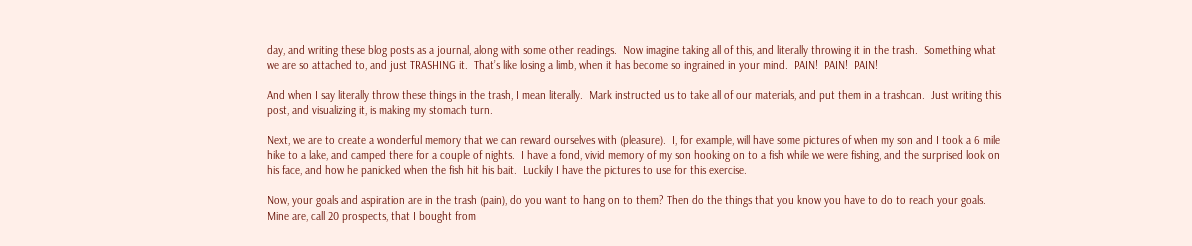day, and writing these blog posts as a journal, along with some other readings.  Now imagine taking all of this, and literally throwing it in the trash.  Something what we are so attached to, and just TRASHING it.  That’s like losing a limb, when it has become so ingrained in your mind.  PAIN!  PAIN!  PAIN!

And when I say literally throw these things in the trash, I mean literally.  Mark instructed us to take all of our materials, and put them in a trashcan.  Just writing this post, and visualizing it, is making my stomach turn.

Next, we are to create a wonderful memory that we can reward ourselves with (pleasure).  I, for example, will have some pictures of when my son and I took a 6 mile hike to a lake, and camped there for a couple of nights.  I have a fond, vivid memory of my son hooking on to a fish while we were fishing, and the surprised look on his face, and how he panicked when the fish hit his bait.  Luckily I have the pictures to use for this exercise.

Now, your goals and aspiration are in the trash (pain), do you want to hang on to them? Then do the things that you know you have to do to reach your goals.  Mine are, call 20 prospects, that I bought from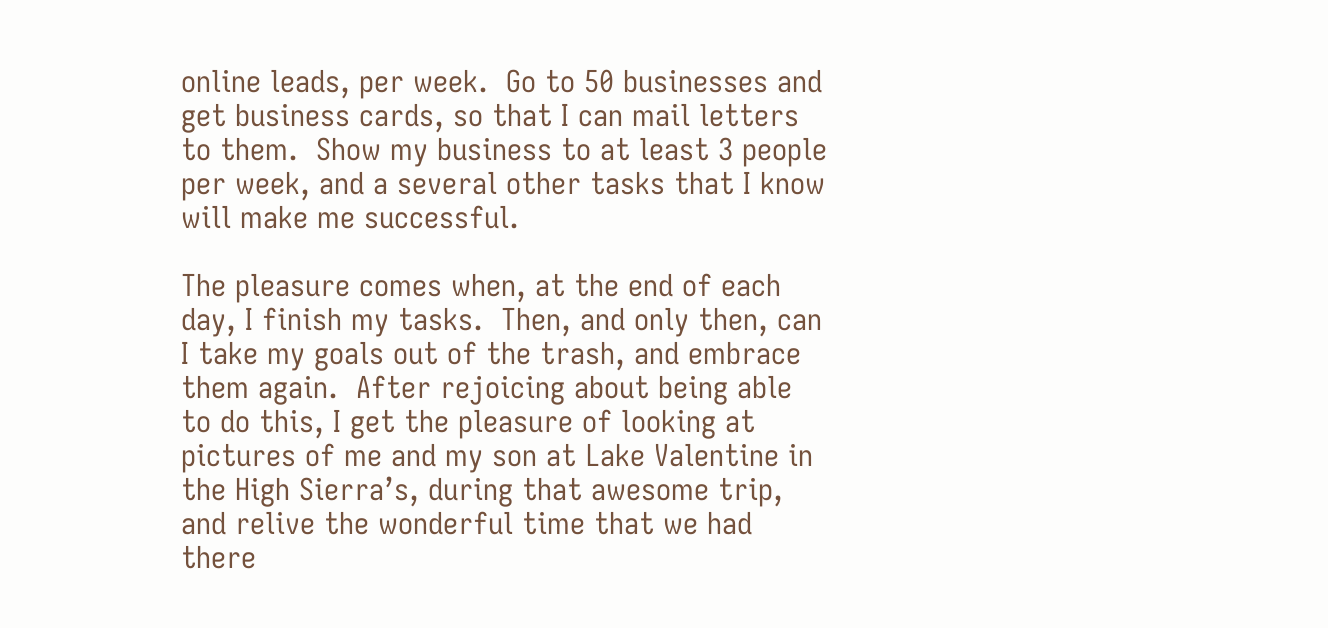online leads, per week.  Go to 50 businesses and get business cards, so that I can mail letters to them.  Show my business to at least 3 people per week, and a several other tasks that I know will make me successful.

The pleasure comes when, at the end of each day, I finish my tasks.  Then, and only then, can I take my goals out of the trash, and embrace them again.  After rejoicing about being able to do this, I get the pleasure of looking at pictures of me and my son at Lake Valentine in the High Sierra’s, during that awesome trip, and relive the wonderful time that we had there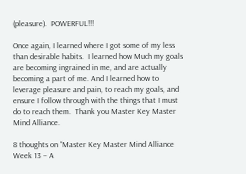(pleasure).  POWERFUL!!!

Once again, I learned where I got some of my less than desirable habits.  I learned how Much my goals are becoming ingrained in me, and are actually becoming a part of me. And I learned how to leverage pleasure and pain, to reach my goals, and ensure I follow through with the things that I must do to reach them.  Thank you Master Key Master Mind Alliance.

8 thoughts on “Master Key Master Mind Alliance Week 13 – A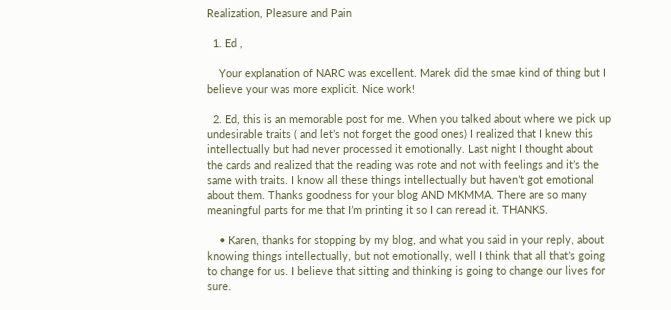Realization, Pleasure and Pain

  1. Ed ,

    Your explanation of NARC was excellent. Marek did the smae kind of thing but I believe your was more explicit. Nice work!

  2. Ed, this is an memorable post for me. When you talked about where we pick up undesirable traits ( and let’s not forget the good ones) I realized that I knew this intellectually but had never processed it emotionally. Last night I thought about the cards and realized that the reading was rote and not with feelings and it’s the same with traits. I know all these things intellectually but haven’t got emotional about them. Thanks goodness for your blog AND MKMMA. There are so many meaningful parts for me that I’m printing it so I can reread it. THANKS.

    • Karen, thanks for stopping by my blog, and what you said in your reply, about knowing things intellectually, but not emotionally, well I think that all that’s going to change for us. I believe that sitting and thinking is going to change our lives for sure.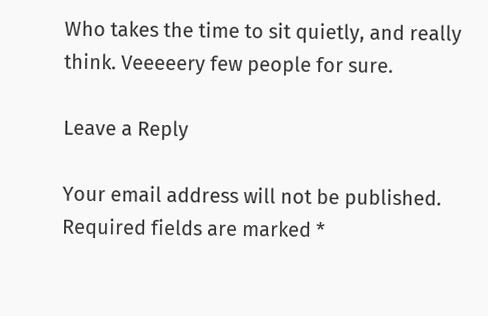Who takes the time to sit quietly, and really think. Veeeeery few people for sure.

Leave a Reply

Your email address will not be published. Required fields are marked *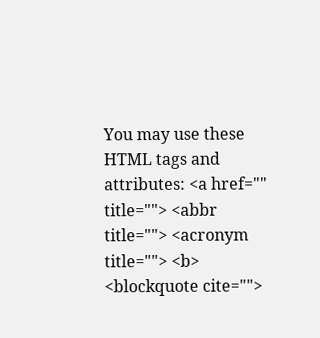You may use these HTML tags and attributes: <a href="" title=""> <abbr title=""> <acronym title=""> <b> <blockquote cite="">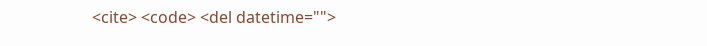<cite> <code> <del datetime="">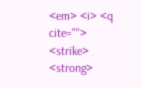<em> <i> <q cite=""> <strike> <strong>